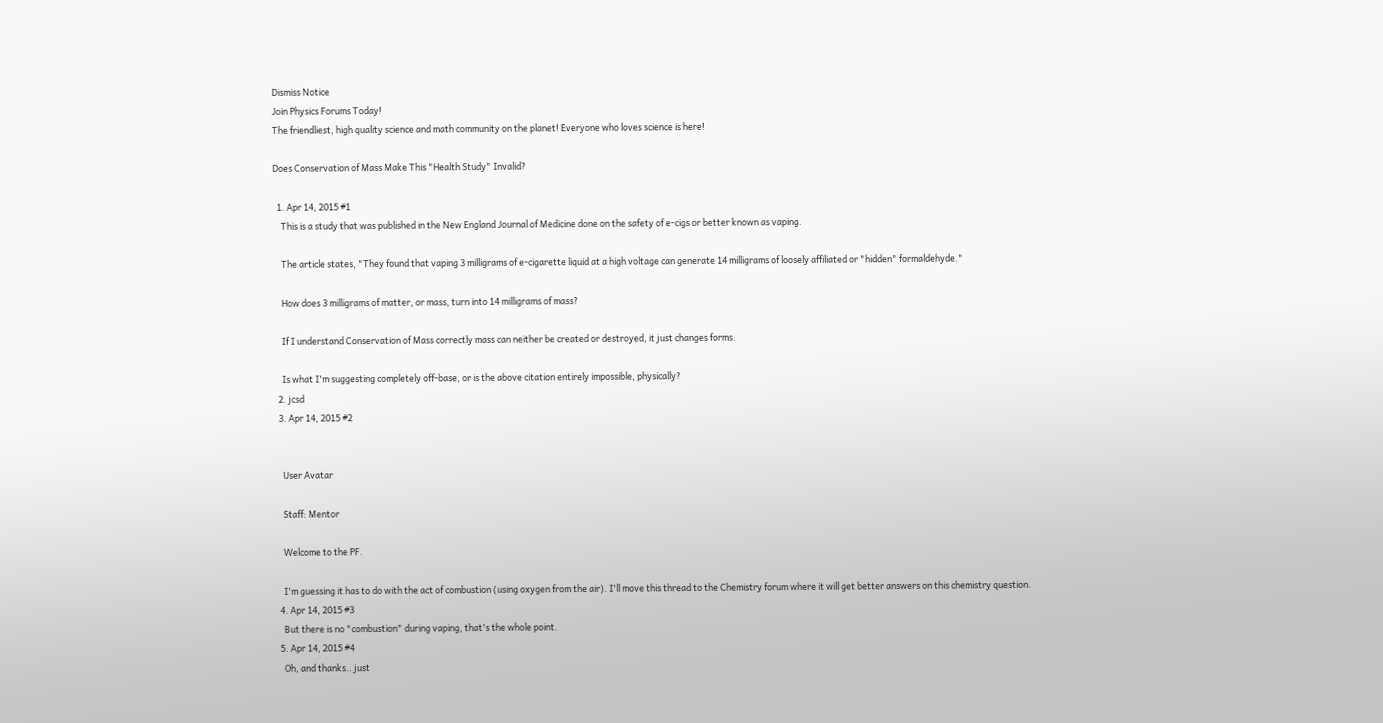Dismiss Notice
Join Physics Forums Today!
The friendliest, high quality science and math community on the planet! Everyone who loves science is here!

Does Conservation of Mass Make This "Health Study" Invalid?

  1. Apr 14, 2015 #1
    This is a study that was published in the New England Journal of Medicine done on the safety of e-cigs or better known as vaping.

    The article states, "They found that vaping 3 milligrams of e-cigarette liquid at a high voltage can generate 14 milligrams of loosely affiliated or "hidden" formaldehyde."

    How does 3 milligrams of matter, or mass, turn into 14 milligrams of mass?

    If I understand Conservation of Mass correctly mass can neither be created or destroyed, it just changes forms.

    Is what I'm suggesting completely off-base, or is the above citation entirely impossible, physically?
  2. jcsd
  3. Apr 14, 2015 #2


    User Avatar

    Staff: Mentor

    Welcome to the PF.

    I'm guessing it has to do with the act of combustion (using oxygen from the air). I'll move this thread to the Chemistry forum where it will get better answers on this chemistry question.
  4. Apr 14, 2015 #3
    But there is no "combustion" during vaping, that's the whole point.
  5. Apr 14, 2015 #4
    Oh, and thanks.. just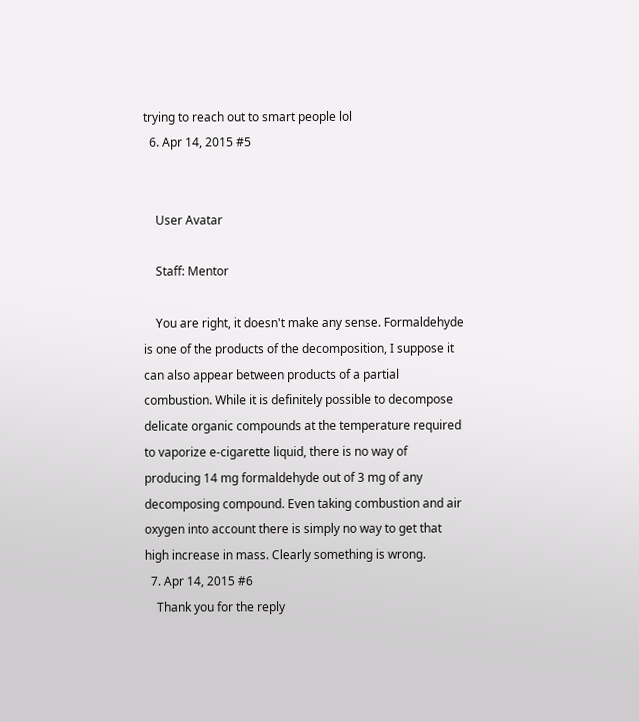trying to reach out to smart people lol
  6. Apr 14, 2015 #5


    User Avatar

    Staff: Mentor

    You are right, it doesn't make any sense. Formaldehyde is one of the products of the decomposition, I suppose it can also appear between products of a partial combustion. While it is definitely possible to decompose delicate organic compounds at the temperature required to vaporize e-cigarette liquid, there is no way of producing 14 mg formaldehyde out of 3 mg of any decomposing compound. Even taking combustion and air oxygen into account there is simply no way to get that high increase in mass. Clearly something is wrong.
  7. Apr 14, 2015 #6
    Thank you for the reply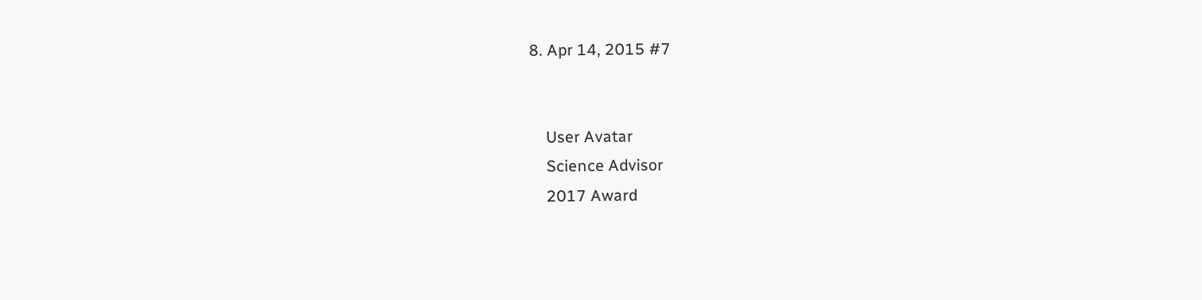8. Apr 14, 2015 #7


    User Avatar
    Science Advisor
    2017 Award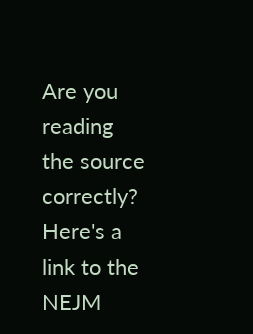Are you reading the source correctly? Here's a link to the NEJM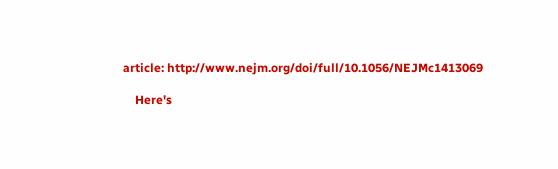article: http://www.nejm.org/doi/full/10.1056/NEJMc1413069

    Here's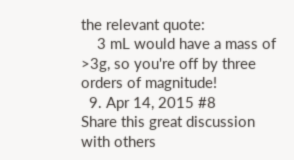the relevant quote:
    3 mL would have a mass of >3g, so you're off by three orders of magnitude!
  9. Apr 14, 2015 #8
Share this great discussion with others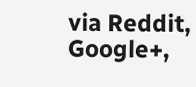via Reddit, Google+,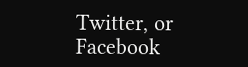Twitter, or Facebook